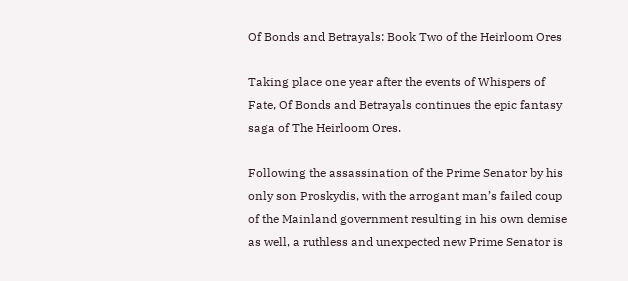Of Bonds and Betrayals: Book Two of the Heirloom Ores

Taking place one year after the events of Whispers of Fate, Of Bonds and Betrayals continues the epic fantasy saga of The Heirloom Ores.

Following the assassination of the Prime Senator by his only son Proskydis, with the arrogant man’s failed coup of the Mainland government resulting in his own demise as well, a ruthless and unexpected new Prime Senator is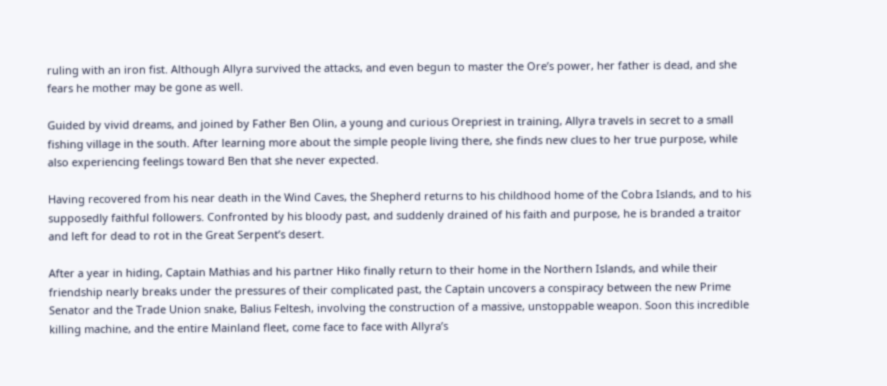ruling with an iron fist. Although Allyra survived the attacks, and even begun to master the Ore’s power, her father is dead, and she fears he mother may be gone as well.

Guided by vivid dreams, and joined by Father Ben Olin, a young and curious Orepriest in training, Allyra travels in secret to a small fishing village in the south. After learning more about the simple people living there, she finds new clues to her true purpose, while also experiencing feelings toward Ben that she never expected.

Having recovered from his near death in the Wind Caves, the Shepherd returns to his childhood home of the Cobra Islands, and to his supposedly faithful followers. Confronted by his bloody past, and suddenly drained of his faith and purpose, he is branded a traitor and left for dead to rot in the Great Serpent’s desert.

After a year in hiding, Captain Mathias and his partner Hiko finally return to their home in the Northern Islands, and while their friendship nearly breaks under the pressures of their complicated past, the Captain uncovers a conspiracy between the new Prime Senator and the Trade Union snake, Balius Feltesh, involving the construction of a massive, unstoppable weapon. Soon this incredible killing machine, and the entire Mainland fleet, come face to face with Allyra’s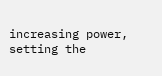increasing power, setting the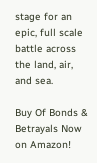stage for an epic, full scale battle across the land, air, and sea.

Buy Of Bonds & Betrayals Now on Amazon!